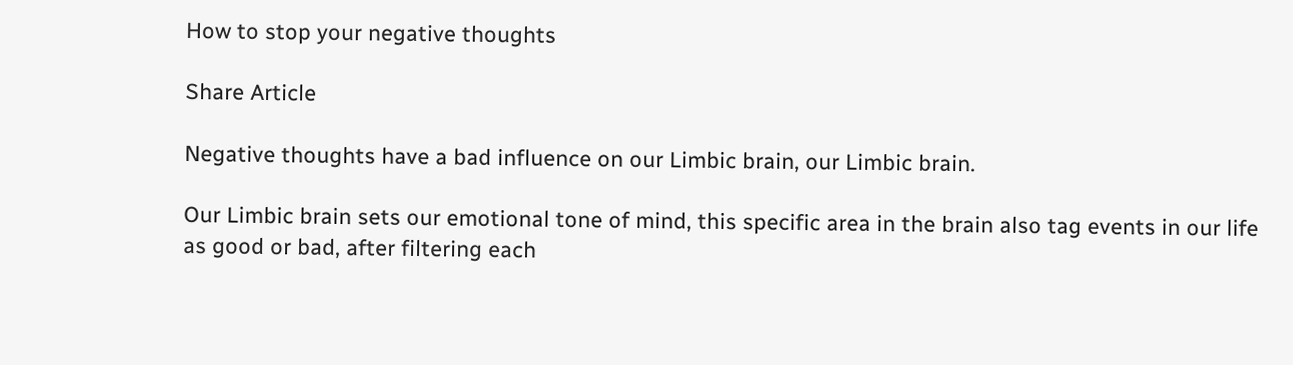How to stop your negative thoughts

Share Article

Negative thoughts have a bad influence on our Limbic brain, our Limbic brain.

Our Limbic brain sets our emotional tone of mind, this specific area in the brain also tag events in our life as good or bad, after filtering each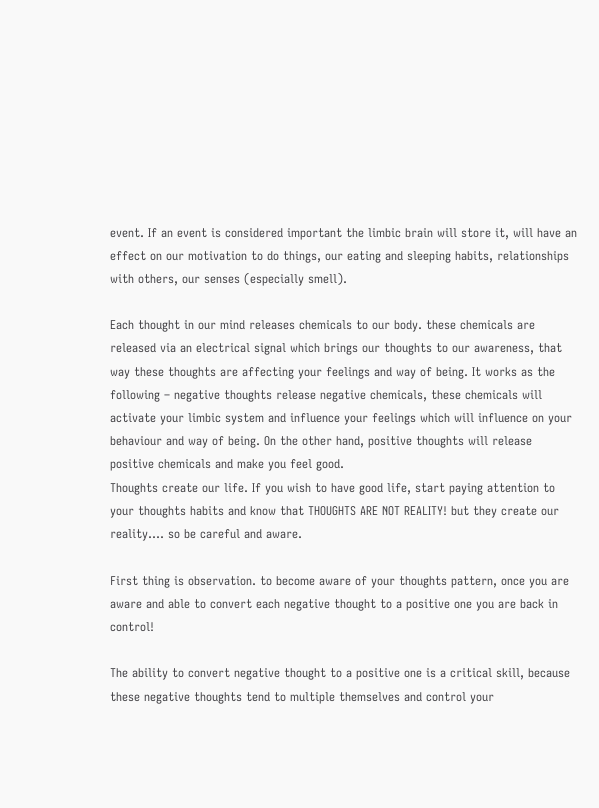event. If an event is considered important the limbic brain will store it, will have an effect on our motivation to do things, our eating and sleeping habits, relationships with others, our senses (especially smell).

Each thought in our mind releases chemicals to our body. these chemicals are released via an electrical signal which brings our thoughts to our awareness, that way these thoughts are affecting your feelings and way of being. It works as the following – negative thoughts release negative chemicals, these chemicals will activate your limbic system and influence your feelings which will influence on your behaviour and way of being. On the other hand, positive thoughts will release positive chemicals and make you feel good.
Thoughts create our life. If you wish to have good life, start paying attention to your thoughts habits and know that THOUGHTS ARE NOT REALITY! but they create our reality…. so be careful and aware.

First thing is observation. to become aware of your thoughts pattern, once you are aware and able to convert each negative thought to a positive one you are back in control!

The ability to convert negative thought to a positive one is a critical skill, because these negative thoughts tend to multiple themselves and control your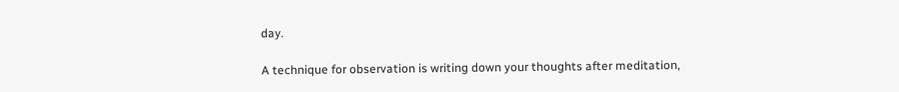day.

A technique for observation is writing down your thoughts after meditation,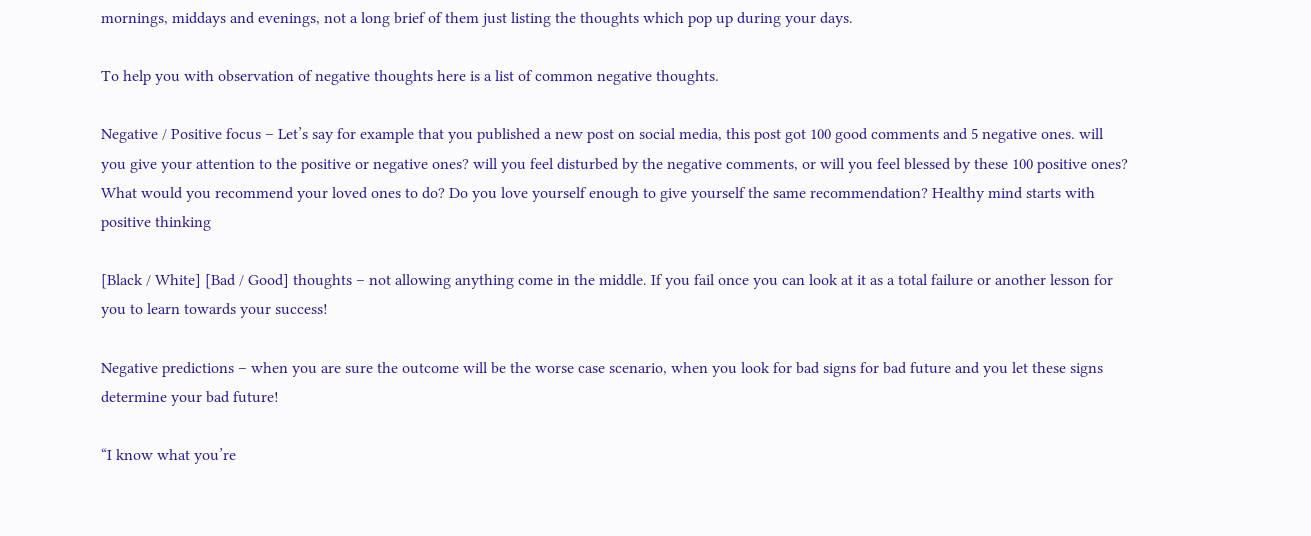mornings, middays and evenings, not a long brief of them just listing the thoughts which pop up during your days.

To help you with observation of negative thoughts here is a list of common negative thoughts.

Negative / Positive focus – Let’s say for example that you published a new post on social media, this post got 100 good comments and 5 negative ones. will you give your attention to the positive or negative ones? will you feel disturbed by the negative comments, or will you feel blessed by these 100 positive ones? What would you recommend your loved ones to do? Do you love yourself enough to give yourself the same recommendation? Healthy mind starts with positive thinking

[Black / White] [Bad / Good] thoughts – not allowing anything come in the middle. If you fail once you can look at it as a total failure or another lesson for you to learn towards your success!

Negative predictions – when you are sure the outcome will be the worse case scenario, when you look for bad signs for bad future and you let these signs determine your bad future!

“I know what you’re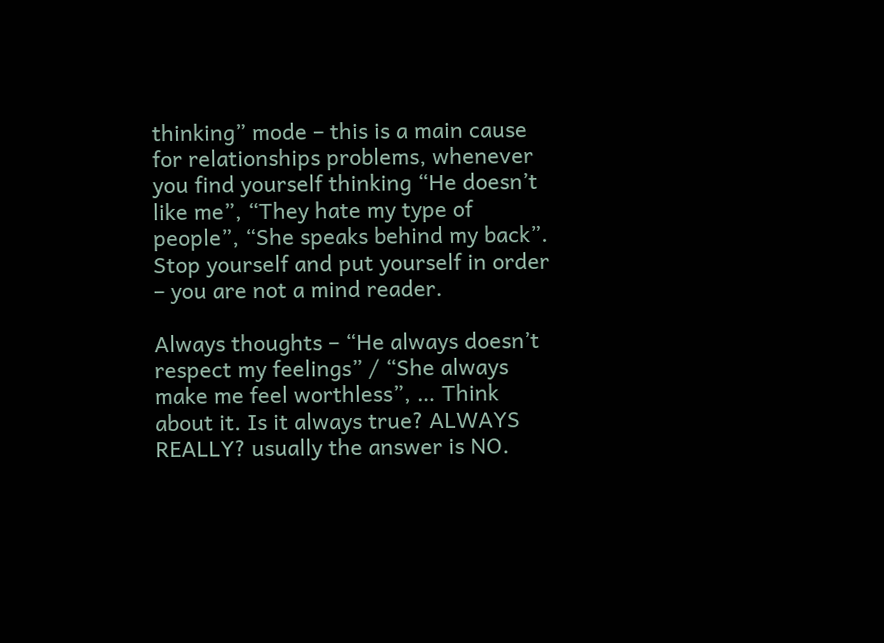thinking” mode – this is a main cause for relationships problems, whenever you find yourself thinking “He doesn’t like me”, “They hate my type of people”, “She speaks behind my back”. Stop yourself and put yourself in order – you are not a mind reader.

Always thoughts – “He always doesn’t respect my feelings” / “She always make me feel worthless”, … Think about it. Is it always true? ALWAYS REALLY? usually the answer is NO.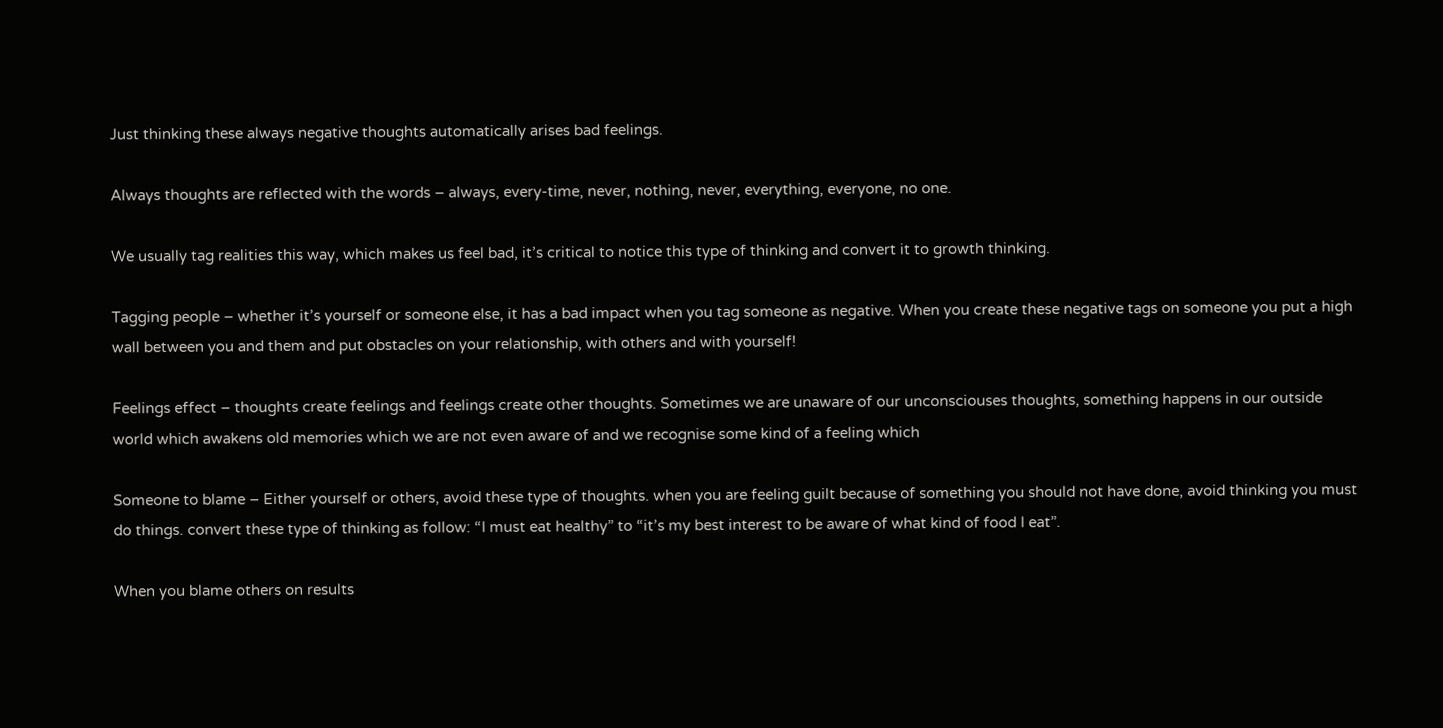Just thinking these always negative thoughts automatically arises bad feelings.

Always thoughts are reflected with the words – always, every-time, never, nothing, never, everything, everyone, no one.

We usually tag realities this way, which makes us feel bad, it’s critical to notice this type of thinking and convert it to growth thinking.

Tagging people – whether it’s yourself or someone else, it has a bad impact when you tag someone as negative. When you create these negative tags on someone you put a high wall between you and them and put obstacles on your relationship, with others and with yourself!

Feelings effect – thoughts create feelings and feelings create other thoughts. Sometimes we are unaware of our unconsciouses thoughts, something happens in our outside world which awakens old memories which we are not even aware of and we recognise some kind of a feeling which

Someone to blame – Either yourself or others, avoid these type of thoughts. when you are feeling guilt because of something you should not have done, avoid thinking you must do things. convert these type of thinking as follow: “I must eat healthy” to “it’s my best interest to be aware of what kind of food I eat”.

When you blame others on results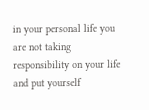in your personal life you are not taking responsibility on your life and put yourself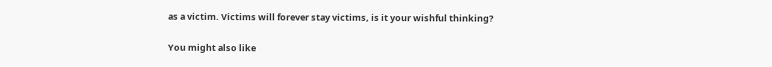as a victim. Victims will forever stay victims, is it your wishful thinking?

You might also like